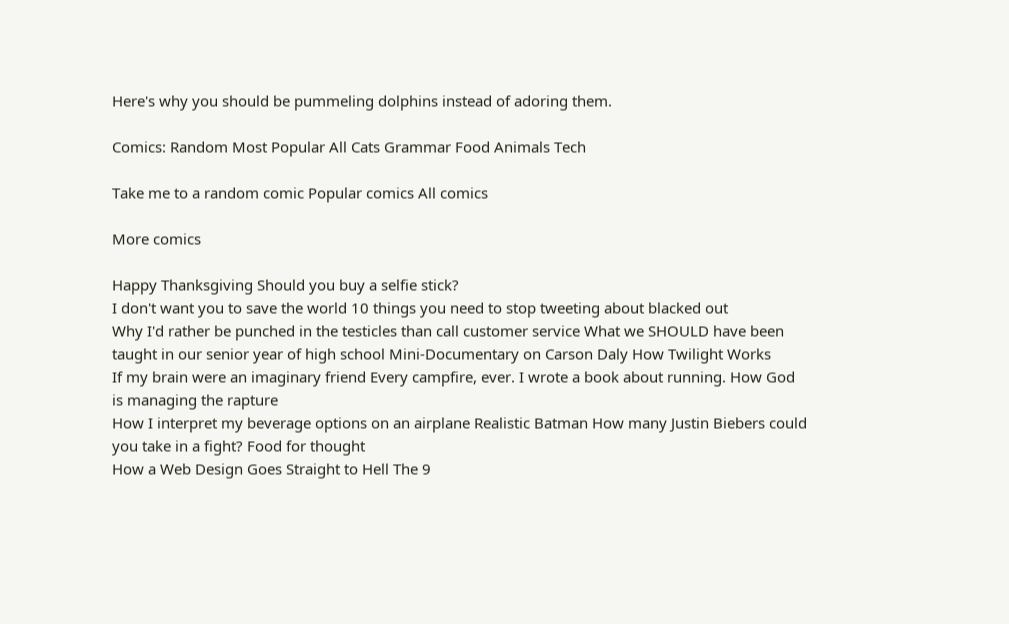Here's why you should be pummeling dolphins instead of adoring them.

Comics: Random Most Popular All Cats Grammar Food Animals Tech

Take me to a random comic Popular comics All comics

More comics

Happy Thanksgiving Should you buy a selfie stick?
I don't want you to save the world 10 things you need to stop tweeting about blacked out
Why I'd rather be punched in the testicles than call customer service What we SHOULD have been taught in our senior year of high school Mini-Documentary on Carson Daly How Twilight Works
If my brain were an imaginary friend Every campfire, ever. I wrote a book about running. How God is managing the rapture
How I interpret my beverage options on an airplane Realistic Batman How many Justin Biebers could you take in a fight? Food for thought
How a Web Design Goes Straight to Hell The 9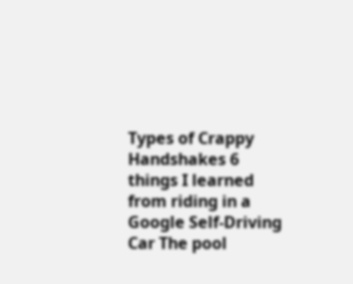Types of Crappy Handshakes 6 things I learned from riding in a Google Self-Driving Car The pool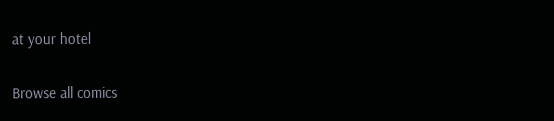at your hotel

Browse all comics